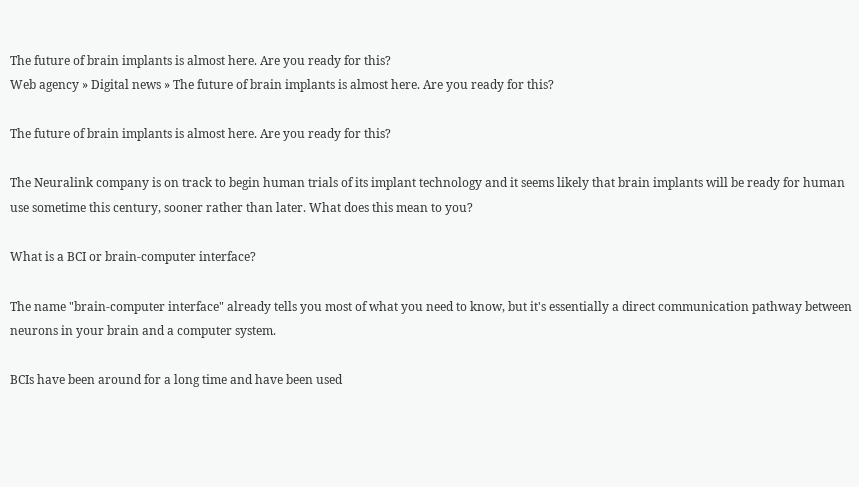The future of brain implants is almost here. Are you ready for this?
Web agency » Digital news » The future of brain implants is almost here. Are you ready for this?

The future of brain implants is almost here. Are you ready for this?

The Neuralink company is on track to begin human trials of its implant technology and it seems likely that brain implants will be ready for human use sometime this century, sooner rather than later. What does this mean to you?

What is a BCI or brain-computer interface?

The name "brain-computer interface" already tells you most of what you need to know, but it's essentially a direct communication pathway between neurons in your brain and a computer system.

BCIs have been around for a long time and have been used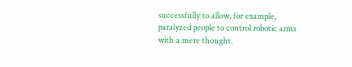successfully to allow, for example, paralyzed people to control robotic arms with a mere thought.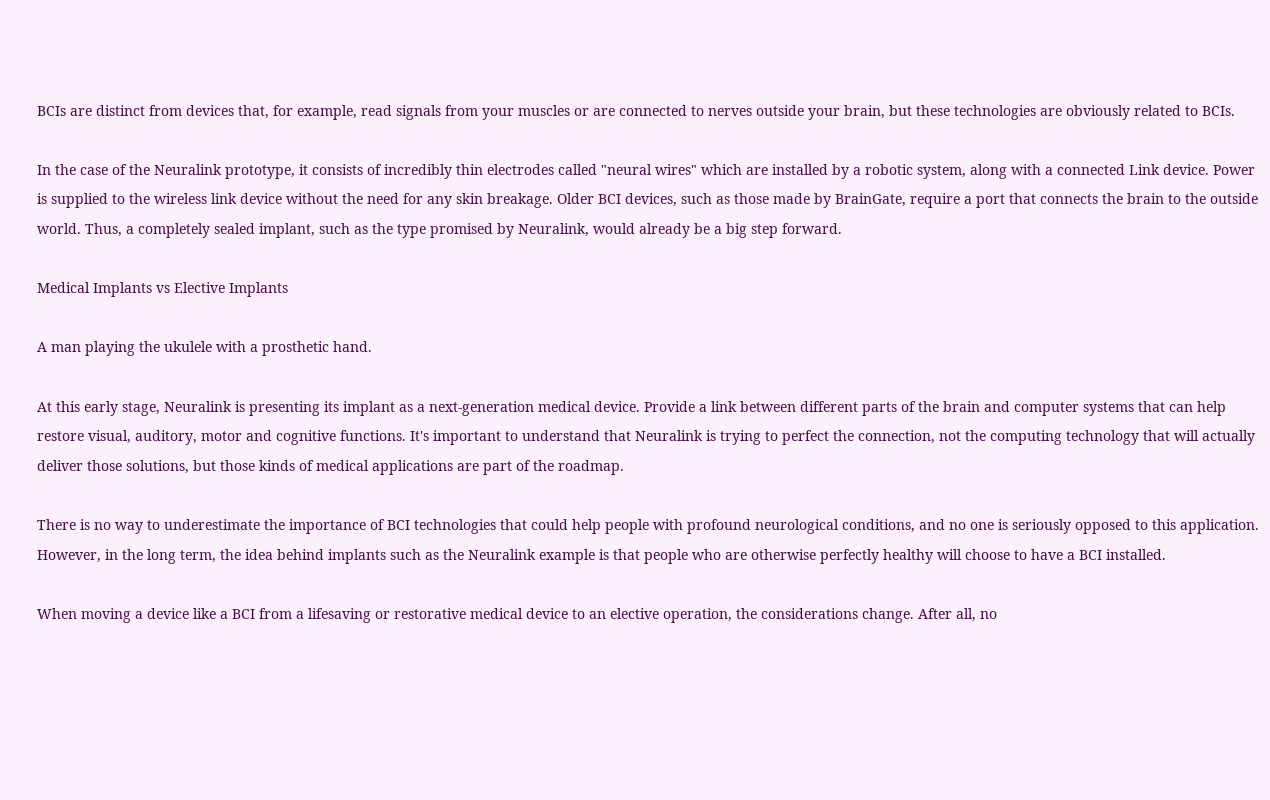BCIs are distinct from devices that, for example, read signals from your muscles or are connected to nerves outside your brain, but these technologies are obviously related to BCIs.

In the case of the Neuralink prototype, it consists of incredibly thin electrodes called "neural wires" which are installed by a robotic system, along with a connected Link device. Power is supplied to the wireless link device without the need for any skin breakage. Older BCI devices, such as those made by BrainGate, require a port that connects the brain to the outside world. Thus, a completely sealed implant, such as the type promised by Neuralink, would already be a big step forward.

Medical Implants vs Elective Implants

A man playing the ukulele with a prosthetic hand.

At this early stage, Neuralink is presenting its implant as a next-generation medical device. Provide a link between different parts of the brain and computer systems that can help restore visual, auditory, motor and cognitive functions. It's important to understand that Neuralink is trying to perfect the connection, not the computing technology that will actually deliver those solutions, but those kinds of medical applications are part of the roadmap.

There is no way to underestimate the importance of BCI technologies that could help people with profound neurological conditions, and no one is seriously opposed to this application. However, in the long term, the idea behind implants such as the Neuralink example is that people who are otherwise perfectly healthy will choose to have a BCI installed.

When moving a device like a BCI from a lifesaving or restorative medical device to an elective operation, the considerations change. After all, no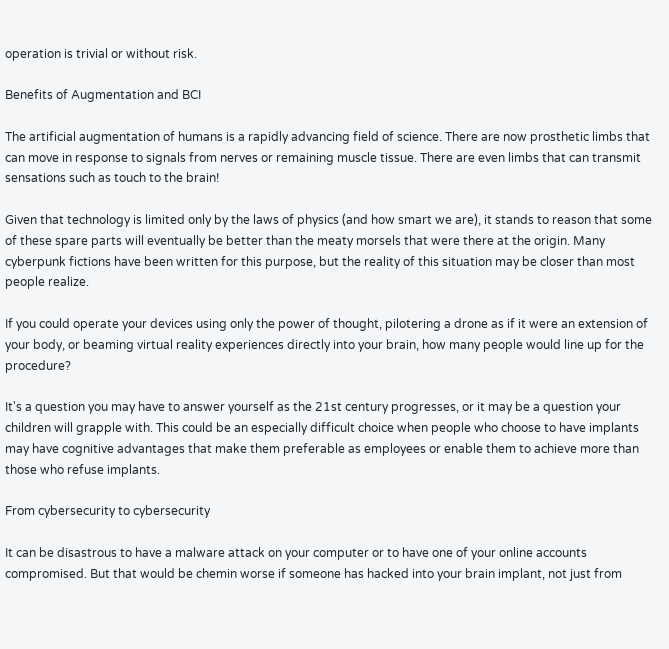operation is trivial or without risk.

Benefits of Augmentation and BCI

The artificial augmentation of humans is a rapidly advancing field of science. There are now prosthetic limbs that can move in response to signals from nerves or remaining muscle tissue. There are even limbs that can transmit sensations such as touch to the brain!

Given that technology is limited only by the laws of physics (and how smart we are), it stands to reason that some of these spare parts will eventually be better than the meaty morsels that were there at the origin. Many cyberpunk fictions have been written for this purpose, but the reality of this situation may be closer than most people realize.

If you could operate your devices using only the power of thought, pilotering a drone as if it were an extension of your body, or beaming virtual reality experiences directly into your brain, how many people would line up for the procedure?

It's a question you may have to answer yourself as the 21st century progresses, or it may be a question your children will grapple with. This could be an especially difficult choice when people who choose to have implants may have cognitive advantages that make them preferable as employees or enable them to achieve more than those who refuse implants.

From cybersecurity to cybersecurity

It can be disastrous to have a malware attack on your computer or to have one of your online accounts compromised. But that would be chemin worse if someone has hacked into your brain implant, not just from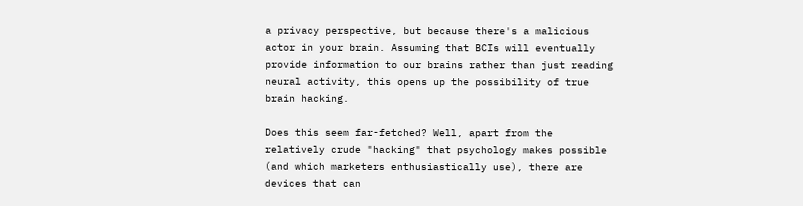a privacy perspective, but because there's a malicious actor in your brain. Assuming that BCIs will eventually provide information to our brains rather than just reading neural activity, this opens up the possibility of true brain hacking.

Does this seem far-fetched? Well, apart from the relatively crude "hacking" that psychology makes possible (and which marketers enthusiastically use), there are devices that can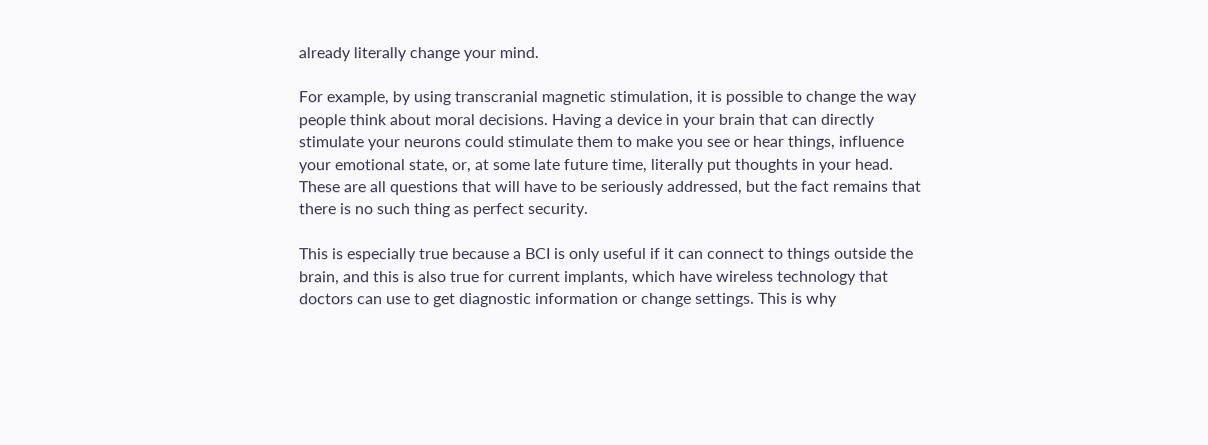already literally change your mind.

For example, by using transcranial magnetic stimulation, it is possible to change the way people think about moral decisions. Having a device in your brain that can directly stimulate your neurons could stimulate them to make you see or hear things, influence your emotional state, or, at some late future time, literally put thoughts in your head. These are all questions that will have to be seriously addressed, but the fact remains that there is no such thing as perfect security.

This is especially true because a BCI is only useful if it can connect to things outside the brain, and this is also true for current implants, which have wireless technology that doctors can use to get diagnostic information or change settings. This is why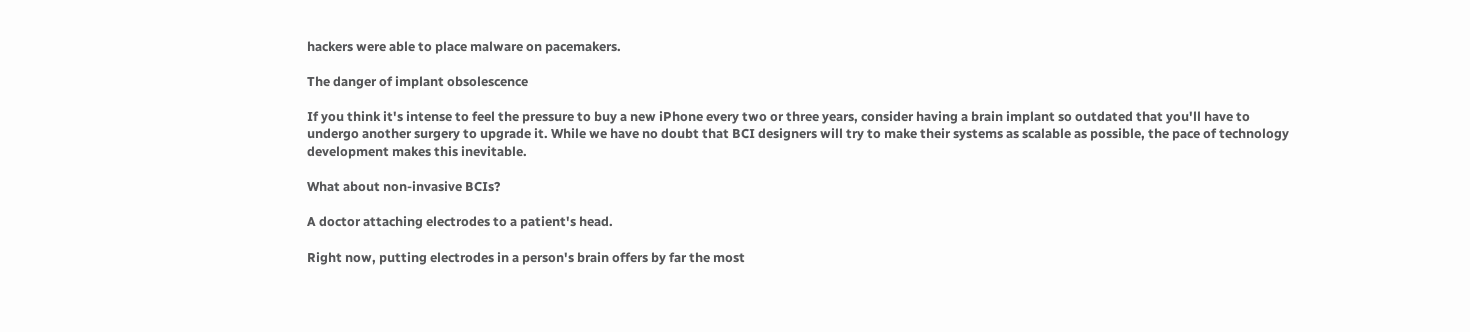hackers were able to place malware on pacemakers.

The danger of implant obsolescence

If you think it's intense to feel the pressure to buy a new iPhone every two or three years, consider having a brain implant so outdated that you'll have to undergo another surgery to upgrade it. While we have no doubt that BCI designers will try to make their systems as scalable as possible, the pace of technology development makes this inevitable.

What about non-invasive BCIs?

A doctor attaching electrodes to a patient's head.

Right now, putting electrodes in a person's brain offers by far the most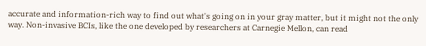accurate and information-rich way to find out what's going on in your gray matter, but it might not the only way. Non-invasive BCIs, like the one developed by researchers at Carnegie Mellon, can read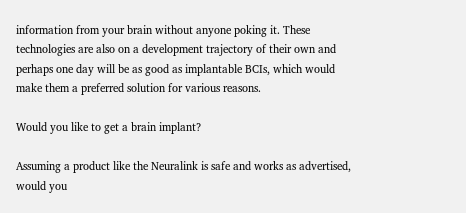information from your brain without anyone poking it. These technologies are also on a development trajectory of their own and perhaps one day will be as good as implantable BCIs, which would make them a preferred solution for various reasons.

Would you like to get a brain implant?

Assuming a product like the Neuralink is safe and works as advertised, would you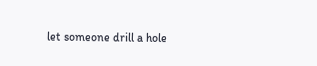let someone drill a hole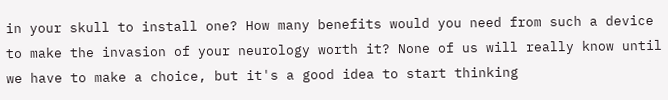in your skull to install one? How many benefits would you need from such a device to make the invasion of your neurology worth it? None of us will really know until we have to make a choice, but it's a good idea to start thinking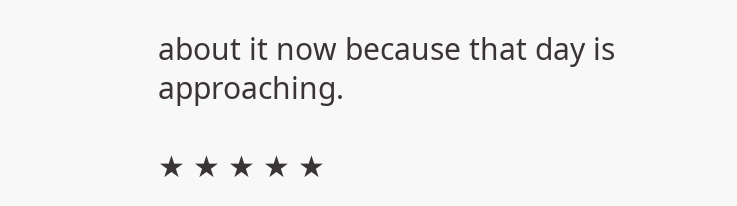about it now because that day is approaching.

★ ★ ★ ★ ★